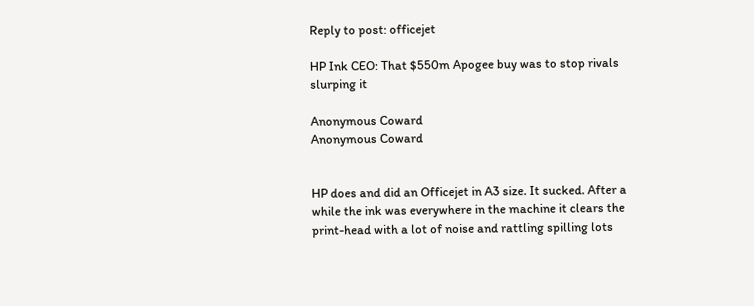Reply to post: officejet

HP Ink CEO: That $550m Apogee buy was to stop rivals slurping it

Anonymous Coward
Anonymous Coward


HP does and did an Officejet in A3 size. It sucked. After a while the ink was everywhere in the machine it clears the print-head with a lot of noise and rattling spilling lots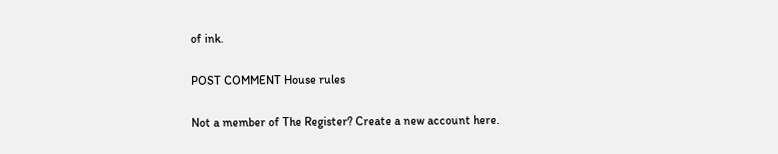of ink.

POST COMMENT House rules

Not a member of The Register? Create a new account here.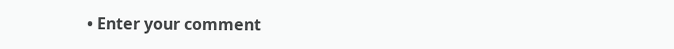• Enter your comment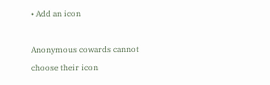• Add an icon

Anonymous cowards cannot choose their icon